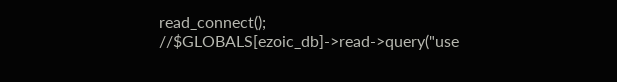read_connect(); //$GLOBALS[ezoic_db]->read->query("use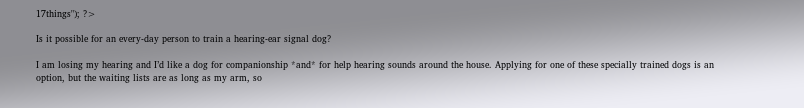17things"); ?>

Is it possible for an every-day person to train a hearing-ear signal dog?

I am losing my hearing and I’d like a dog for companionship *and* for help hearing sounds around the house. Applying for one of these specially trained dogs is an option, but the waiting lists are as long as my arm, so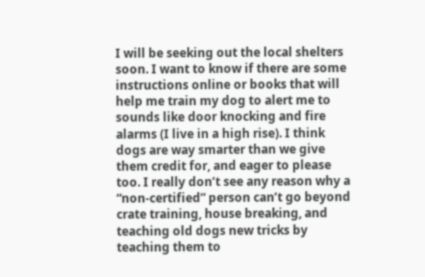I will be seeking out the local shelters soon. I want to know if there are some instructions online or books that will help me train my dog to alert me to sounds like door knocking and fire alarms (I live in a high rise). I think dogs are way smarter than we give them credit for, and eager to please too. I really don’t see any reason why a “non-certified” person can’t go beyond crate training, house breaking, and teaching old dogs new tricks by teaching them to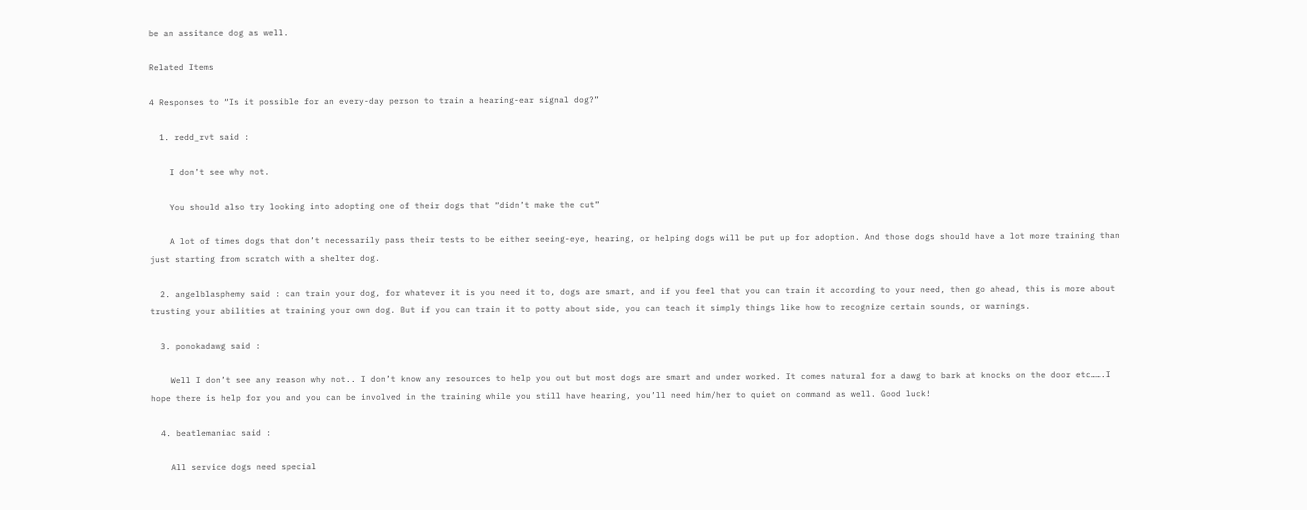be an assitance dog as well.

Related Items

4 Responses to “Is it possible for an every-day person to train a hearing-ear signal dog?”

  1. redd_rvt said :

    I don’t see why not.

    You should also try looking into adopting one of their dogs that “didn’t make the cut”

    A lot of times dogs that don’t necessarily pass their tests to be either seeing-eye, hearing, or helping dogs will be put up for adoption. And those dogs should have a lot more training than just starting from scratch with a shelter dog.

  2. angelblasphemy said : can train your dog, for whatever it is you need it to, dogs are smart, and if you feel that you can train it according to your need, then go ahead, this is more about trusting your abilities at training your own dog. But if you can train it to potty about side, you can teach it simply things like how to recognize certain sounds, or warnings.

  3. ponokadawg said :

    Well I don’t see any reason why not.. I don’t know any resources to help you out but most dogs are smart and under worked. It comes natural for a dawg to bark at knocks on the door etc…….I hope there is help for you and you can be involved in the training while you still have hearing, you’ll need him/her to quiet on command as well. Good luck!

  4. beatlemaniac said :

    All service dogs need special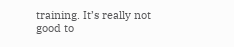training. It’s really not good to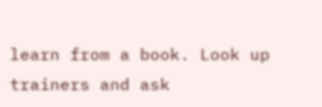learn from a book. Look up trainers and ask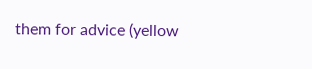them for advice (yellow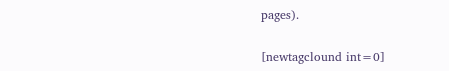pages).


[newtagclound int=0]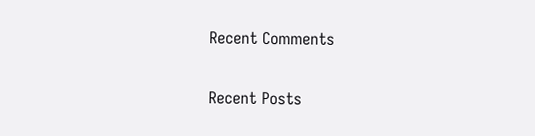Recent Comments

Recent Posts